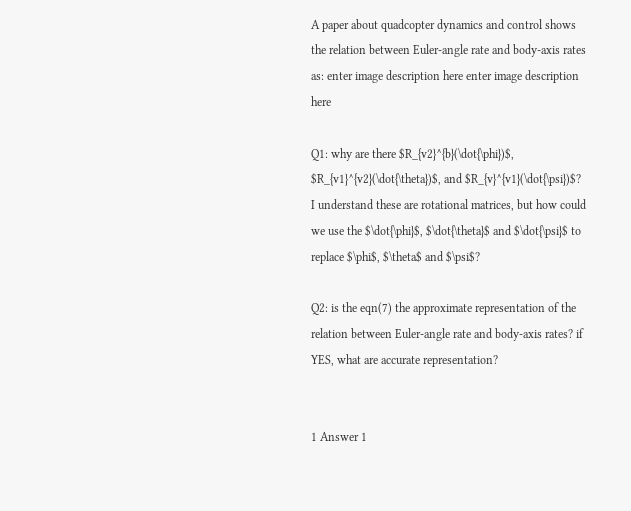A paper about quadcopter dynamics and control shows the relation between Euler-angle rate and body-axis rates as: enter image description here enter image description here

Q1: why are there $R_{v2}^{b}(\dot{\phi})$, $R_{v1}^{v2}(\dot{\theta})$, and $R_{v}^{v1}(\dot{\psi})$?
I understand these are rotational matrices, but how could we use the $\dot{\phi}$, $\dot{\theta}$ and $\dot{\psi}$ to replace $\phi$, $\theta$ and $\psi$?

Q2: is the eqn(7) the approximate representation of the relation between Euler-angle rate and body-axis rates? if YES, what are accurate representation?


1 Answer 1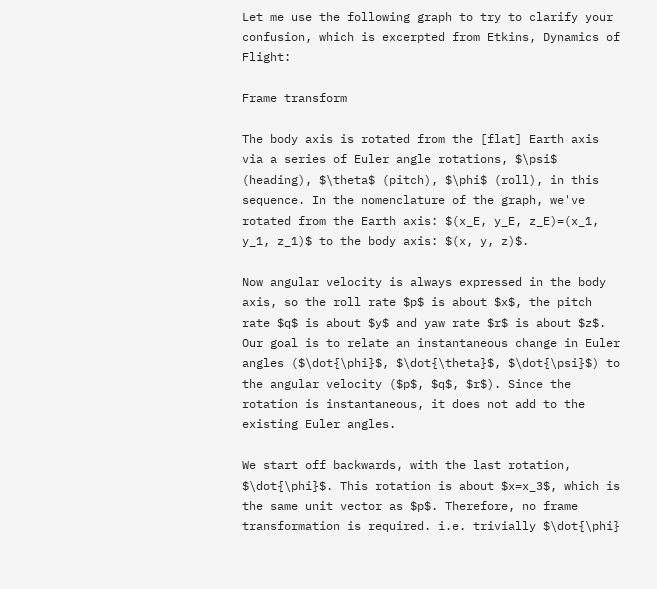Let me use the following graph to try to clarify your confusion, which is excerpted from Etkins, Dynamics of Flight:

Frame transform

The body axis is rotated from the [flat] Earth axis via a series of Euler angle rotations, $\psi$ (heading), $\theta$ (pitch), $\phi$ (roll), in this sequence. In the nomenclature of the graph, we've rotated from the Earth axis: $(x_E, y_E, z_E)=(x_1, y_1, z_1)$ to the body axis: $(x, y, z)$.

Now angular velocity is always expressed in the body axis, so the roll rate $p$ is about $x$, the pitch rate $q$ is about $y$ and yaw rate $r$ is about $z$. Our goal is to relate an instantaneous change in Euler angles ($\dot{\phi}$, $\dot{\theta}$, $\dot{\psi}$) to the angular velocity ($p$, $q$, $r$). Since the rotation is instantaneous, it does not add to the existing Euler angles.

We start off backwards, with the last rotation, $\dot{\phi}$. This rotation is about $x=x_3$, which is the same unit vector as $p$. Therefore, no frame transformation is required. i.e. trivially $\dot{\phi}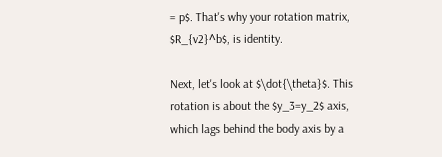= p$. That's why your rotation matrix, $R_{v2}^b$, is identity.

Next, let's look at $\dot{\theta}$. This rotation is about the $y_3=y_2$ axis, which lags behind the body axis by a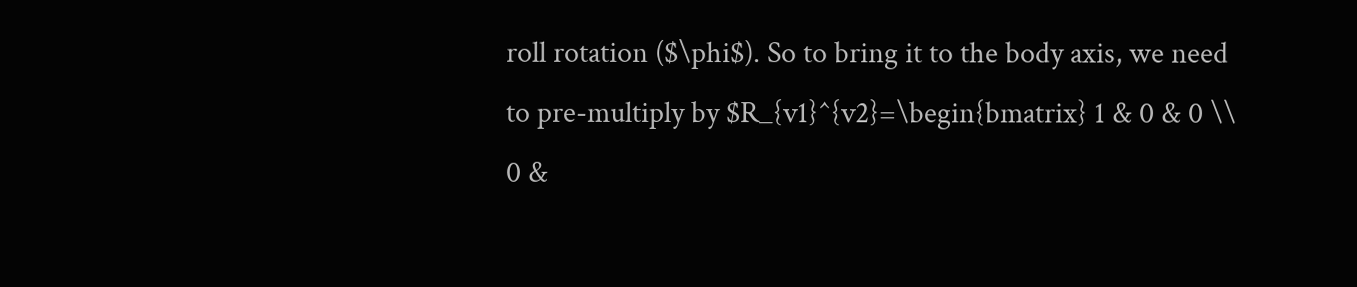roll rotation ($\phi$). So to bring it to the body axis, we need to pre-multiply by $R_{v1}^{v2}=\begin{bmatrix} 1 & 0 & 0 \\ 0 &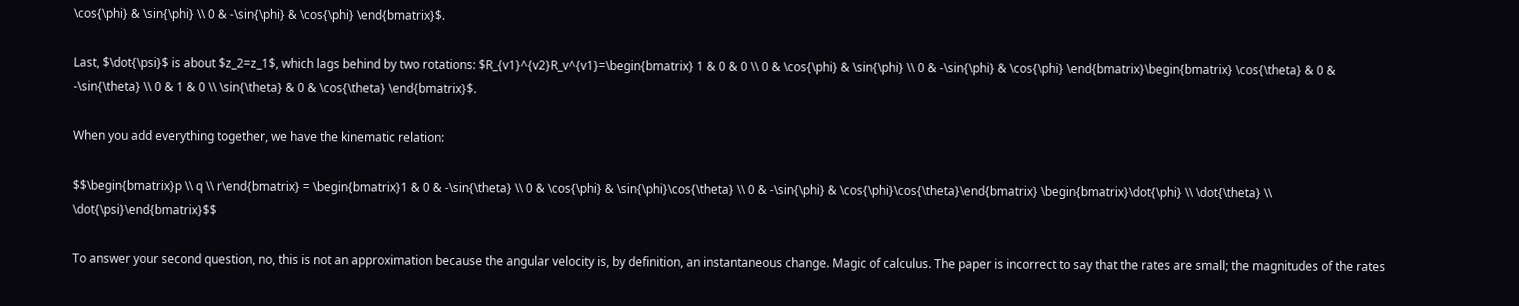\cos{\phi} & \sin{\phi} \\ 0 & -\sin{\phi} & \cos{\phi} \end{bmatrix}$.

Last, $\dot{\psi}$ is about $z_2=z_1$, which lags behind by two rotations: $R_{v1}^{v2}R_v^{v1}=\begin{bmatrix} 1 & 0 & 0 \\ 0 & \cos{\phi} & \sin{\phi} \\ 0 & -\sin{\phi} & \cos{\phi} \end{bmatrix}\begin{bmatrix} \cos{\theta} & 0 & -\sin{\theta} \\ 0 & 1 & 0 \\ \sin{\theta} & 0 & \cos{\theta} \end{bmatrix}$.

When you add everything together, we have the kinematic relation:

$$\begin{bmatrix}p \\ q \\ r\end{bmatrix} = \begin{bmatrix}1 & 0 & -\sin{\theta} \\ 0 & \cos{\phi} & \sin{\phi}\cos{\theta} \\ 0 & -\sin{\phi} & \cos{\phi}\cos{\theta}\end{bmatrix} \begin{bmatrix}\dot{\phi} \\ \dot{\theta} \\ \dot{\psi}\end{bmatrix}$$

To answer your second question, no, this is not an approximation because the angular velocity is, by definition, an instantaneous change. Magic of calculus. The paper is incorrect to say that the rates are small; the magnitudes of the rates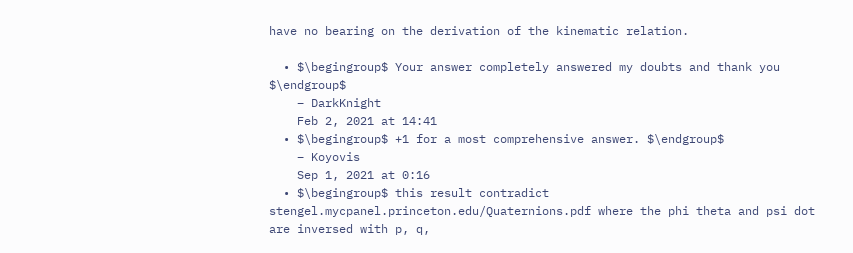have no bearing on the derivation of the kinematic relation.

  • $\begingroup$ Your answer completely answered my doubts and thank you $\endgroup$
    – DarkKnight
    Feb 2, 2021 at 14:41
  • $\begingroup$ +1 for a most comprehensive answer. $\endgroup$
    – Koyovis
    Sep 1, 2021 at 0:16
  • $\begingroup$ this result contradict stengel.mycpanel.princeton.edu/Quaternions.pdf where the phi theta and psi dot are inversed with p, q,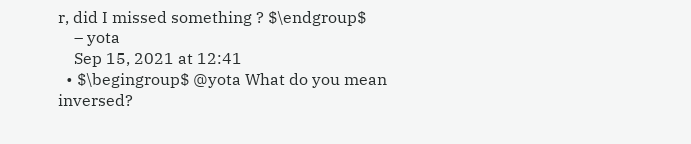r, did I missed something ? $\endgroup$
    – yota
    Sep 15, 2021 at 12:41
  • $\begingroup$ @yota What do you mean inversed?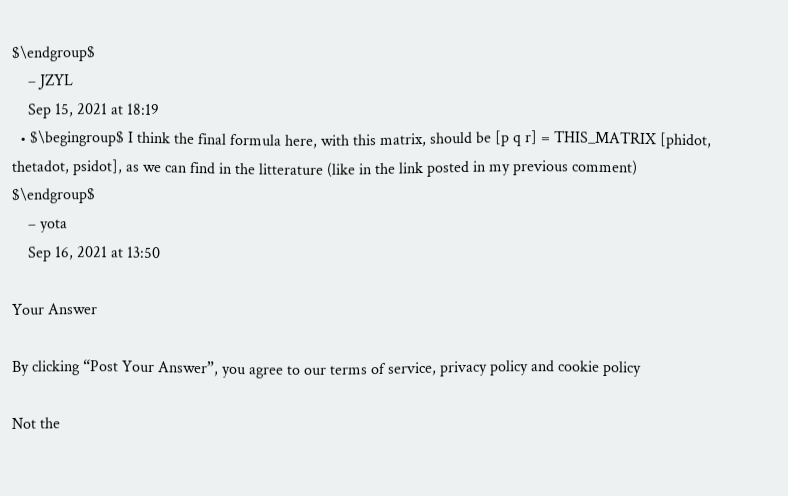$\endgroup$
    – JZYL
    Sep 15, 2021 at 18:19
  • $\begingroup$ I think the final formula here, with this matrix, should be [p q r] = THIS_MATRIX [phidot, thetadot, psidot], as we can find in the litterature (like in the link posted in my previous comment) $\endgroup$
    – yota
    Sep 16, 2021 at 13:50

Your Answer

By clicking “Post Your Answer”, you agree to our terms of service, privacy policy and cookie policy

Not the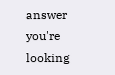answer you're looking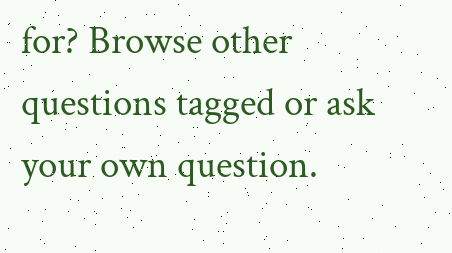for? Browse other questions tagged or ask your own question.